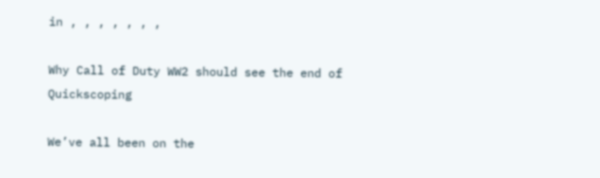in , , , , , , ,

Why Call of Duty WW2 should see the end of Quickscoping

We’ve all been on the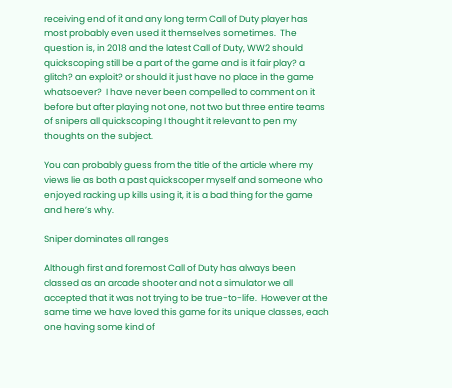receiving end of it and any long term Call of Duty player has most probably even used it themselves sometimes.  The question is, in 2018 and the latest Call of Duty, WW2 should quickscoping still be a part of the game and is it fair play? a glitch? an exploit? or should it just have no place in the game whatsoever?  I have never been compelled to comment on it before but after playing not one, not two but three entire teams of snipers all quickscoping I thought it relevant to pen my thoughts on the subject.

You can probably guess from the title of the article where my views lie as both a past quickscoper myself and someone who enjoyed racking up kills using it, it is a bad thing for the game and here’s why.

Sniper dominates all ranges

Although first and foremost Call of Duty has always been classed as an arcade shooter and not a simulator we all accepted that it was not trying to be true-to-life.  However at the same time we have loved this game for its unique classes, each one having some kind of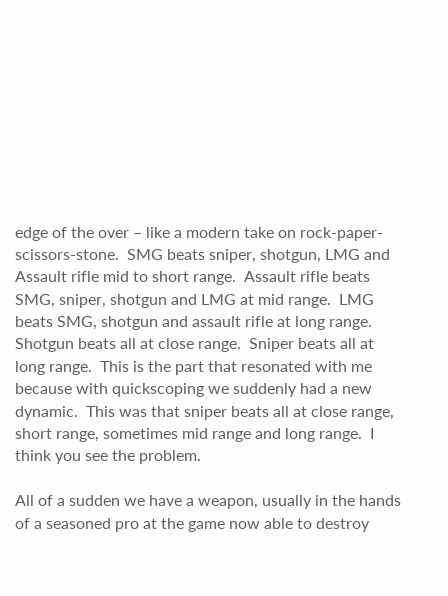edge of the over – like a modern take on rock-paper-scissors-stone.  SMG beats sniper, shotgun, LMG and Assault rifle mid to short range.  Assault rifle beats SMG, sniper, shotgun and LMG at mid range.  LMG beats SMG, shotgun and assault rifle at long range.  Shotgun beats all at close range.  Sniper beats all at long range.  This is the part that resonated with me because with quickscoping we suddenly had a new dynamic.  This was that sniper beats all at close range, short range, sometimes mid range and long range.  I think you see the problem.

All of a sudden we have a weapon, usually in the hands of a seasoned pro at the game now able to destroy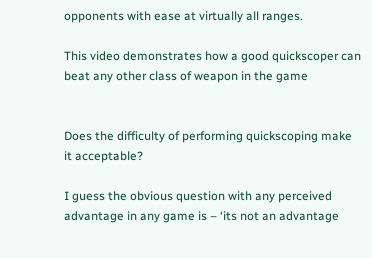opponents with ease at virtually all ranges.

This video demonstrates how a good quickscoper can beat any other class of weapon in the game


Does the difficulty of performing quickscoping make it acceptable?

I guess the obvious question with any perceived advantage in any game is – ‘its not an advantage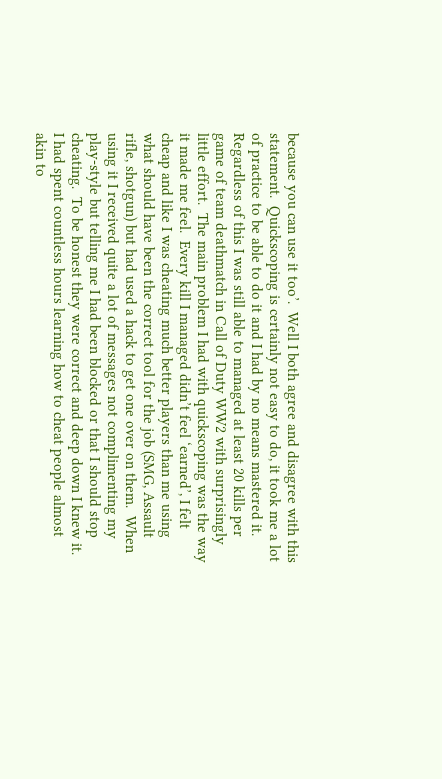because you can use it too’.  Well I both agree and disagree with this statement.  Quickscoping is certainly not easy to do, it took me a lot of practice to be able to do it and I had by no means mastered it.  Regardless of this I was still able to managed at least 20 kills per game of team deathmatch in Call of Duty WW2 with surprisingly little effort.  The main problem I had with quickscoping was the way it made me feel.  Every kill I managed didn’t feel ‘earned’, I felt cheap and like I was cheating much better players than me using what should have been the correct tool for the job (SMG, Assault rifle, shotgun) but had used a hack to get one over on them.  When using it I received quite a lot of messages not complimenting my play-style but telling me I had been blocked or that I should stop cheating.  To be honest they were correct and deep down I knew it.  I had spent countless hours learning how to cheat people almost akin to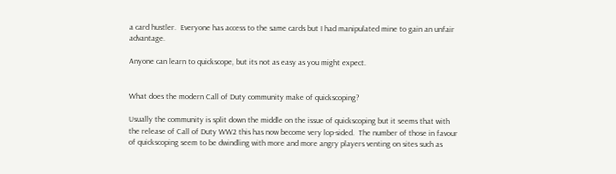a card hustler.  Everyone has access to the same cards but I had manipulated mine to gain an unfair advantage.

Anyone can learn to quickscope, but its not as easy as you might expect.


What does the modern Call of Duty community make of quickscoping?

Usually the community is split down the middle on the issue of quickscoping but it seems that with the release of Call of Duty WW2 this has now become very lop-sided.  The number of those in favour of quickscoping seem to be dwindling with more and more angry players venting on sites such as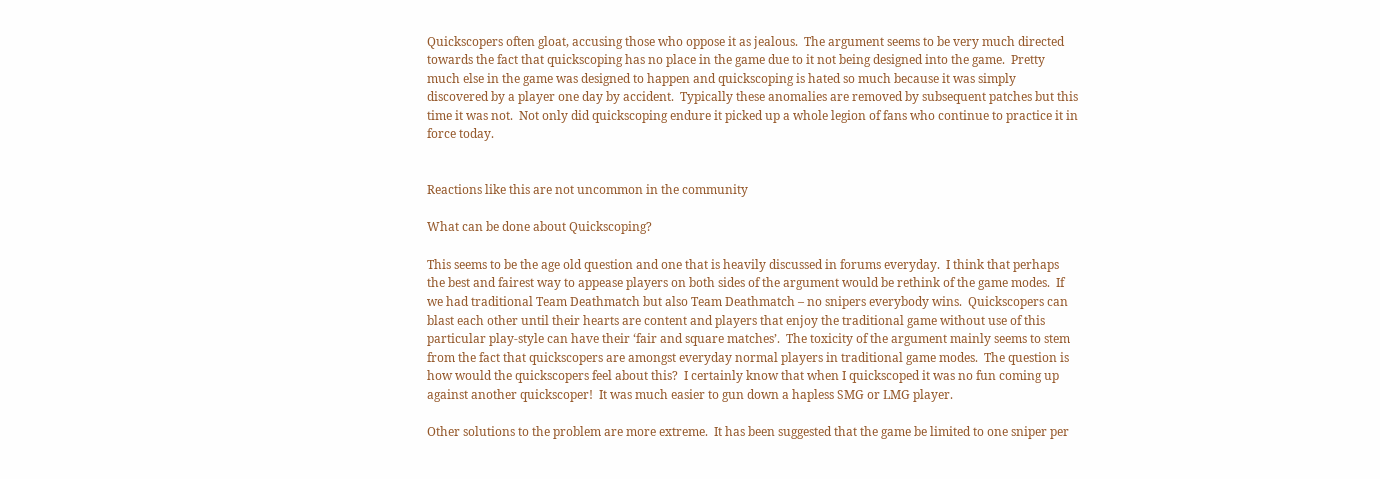Quickscopers often gloat, accusing those who oppose it as jealous.  The argument seems to be very much directed towards the fact that quickscoping has no place in the game due to it not being designed into the game.  Pretty much else in the game was designed to happen and quickscoping is hated so much because it was simply discovered by a player one day by accident.  Typically these anomalies are removed by subsequent patches but this time it was not.  Not only did quickscoping endure it picked up a whole legion of fans who continue to practice it in force today.


Reactions like this are not uncommon in the community

What can be done about Quickscoping?

This seems to be the age old question and one that is heavily discussed in forums everyday.  I think that perhaps the best and fairest way to appease players on both sides of the argument would be rethink of the game modes.  If we had traditional Team Deathmatch but also Team Deathmatch – no snipers everybody wins.  Quickscopers can blast each other until their hearts are content and players that enjoy the traditional game without use of this particular play-style can have their ‘fair and square matches’.  The toxicity of the argument mainly seems to stem from the fact that quickscopers are amongst everyday normal players in traditional game modes.  The question is how would the quickscopers feel about this?  I certainly know that when I quickscoped it was no fun coming up against another quickscoper!  It was much easier to gun down a hapless SMG or LMG player.

Other solutions to the problem are more extreme.  It has been suggested that the game be limited to one sniper per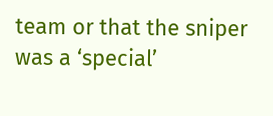team or that the sniper was a ‘special’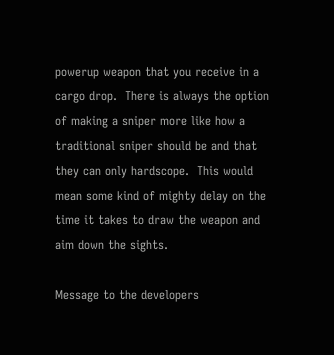powerup weapon that you receive in a cargo drop.  There is always the option of making a sniper more like how a traditional sniper should be and that they can only hardscope.  This would mean some kind of mighty delay on the time it takes to draw the weapon and aim down the sights.

Message to the developers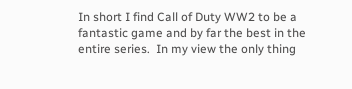In short I find Call of Duty WW2 to be a fantastic game and by far the best in the entire series.  In my view the only thing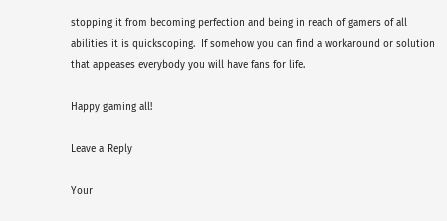stopping it from becoming perfection and being in reach of gamers of all abilities it is quickscoping.  If somehow you can find a workaround or solution that appeases everybody you will have fans for life.

Happy gaming all!

Leave a Reply

Your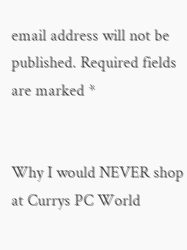email address will not be published. Required fields are marked *


Why I would NEVER shop at Currys PC World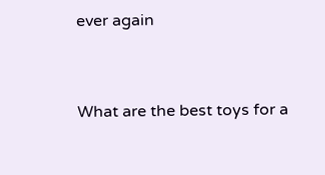ever again


What are the best toys for a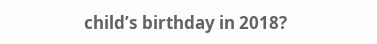child’s birthday in 2018?